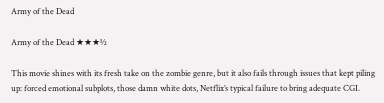Army of the Dead

Army of the Dead ★★★½

This movie shines with its fresh take on the zombie genre, but it also fails through issues that kept piling up: forced emotional subplots, those damn white dots, Netflix’s typical failure to bring adequate CGI.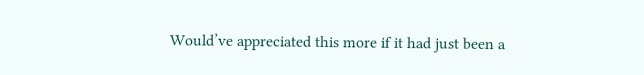Would’ve appreciated this more if it had just been a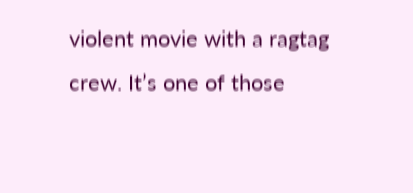violent movie with a ragtag crew. It’s one of those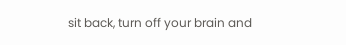sit back, turn off your brain and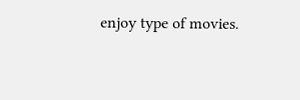enjoy type of movies.